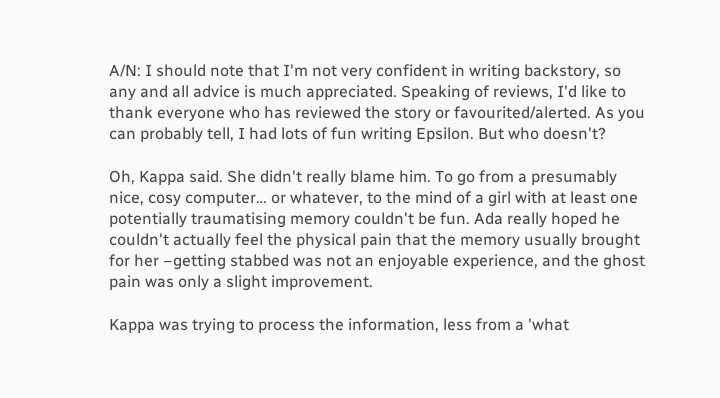A/N: I should note that I'm not very confident in writing backstory, so any and all advice is much appreciated. Speaking of reviews, I'd like to thank everyone who has reviewed the story or favourited/alerted. As you can probably tell, I had lots of fun writing Epsilon. But who doesn't?

Oh, Kappa said. She didn't really blame him. To go from a presumably nice, cosy computer… or whatever, to the mind of a girl with at least one potentially traumatising memory couldn't be fun. Ada really hoped he couldn't actually feel the physical pain that the memory usually brought for her –getting stabbed was not an enjoyable experience, and the ghost pain was only a slight improvement.

Kappa was trying to process the information, less from a 'what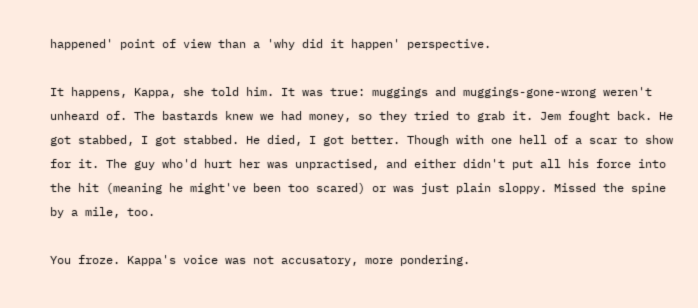happened' point of view than a 'why did it happen' perspective.

It happens, Kappa, she told him. It was true: muggings and muggings-gone-wrong weren't unheard of. The bastards knew we had money, so they tried to grab it. Jem fought back. He got stabbed, I got stabbed. He died, I got better. Though with one hell of a scar to show for it. The guy who'd hurt her was unpractised, and either didn't put all his force into the hit (meaning he might've been too scared) or was just plain sloppy. Missed the spine by a mile, too.

You froze. Kappa's voice was not accusatory, more pondering.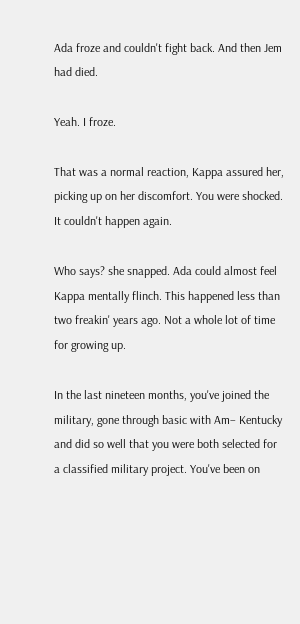Ada froze and couldn't fight back. And then Jem had died.

Yeah. I froze.

That was a normal reaction, Kappa assured her, picking up on her discomfort. You were shocked. It couldn't happen again.

Who says? she snapped. Ada could almost feel Kappa mentally flinch. This happened less than two freakin' years ago. Not a whole lot of time for growing up.

In the last nineteen months, you've joined the military, gone through basic with Am– Kentucky and did so well that you were both selected for a classified military project. You've been on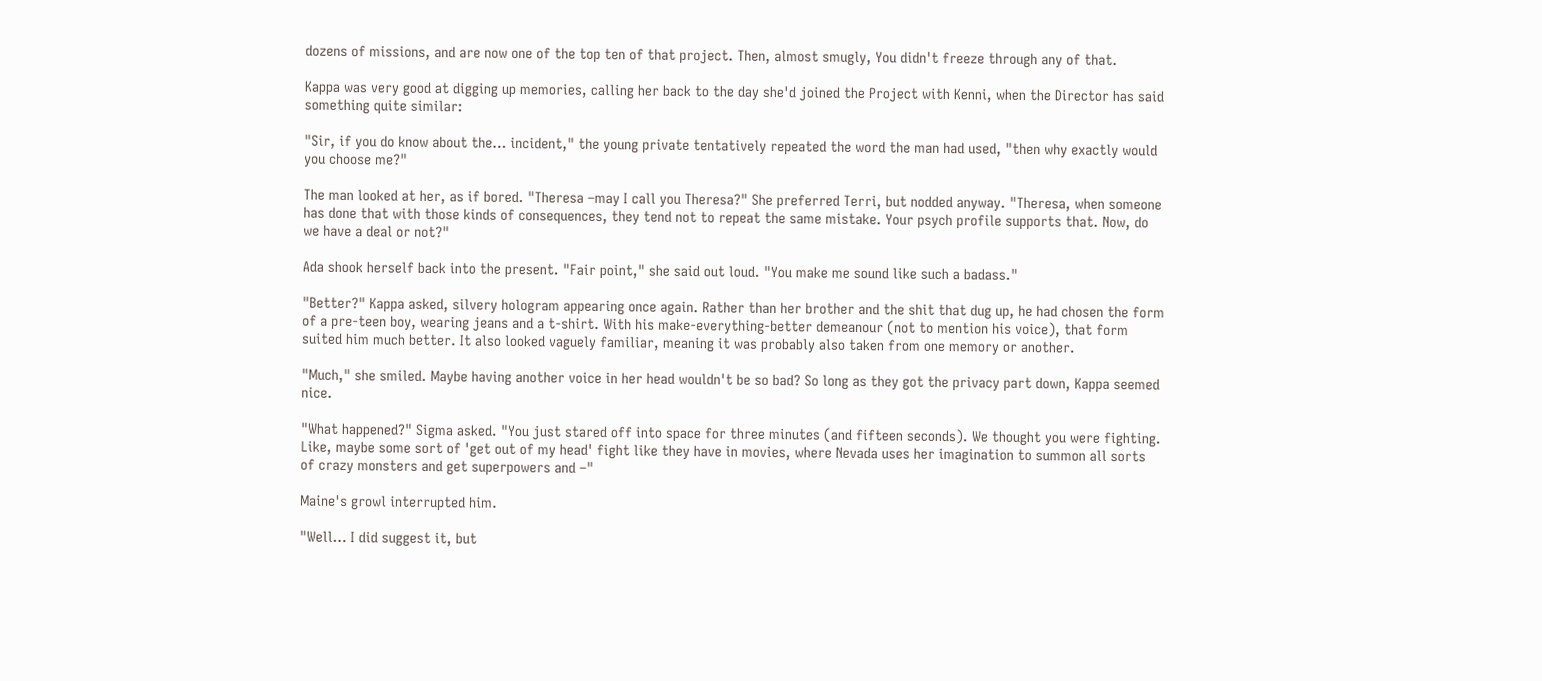dozens of missions, and are now one of the top ten of that project. Then, almost smugly, You didn't freeze through any of that.

Kappa was very good at digging up memories, calling her back to the day she'd joined the Project with Kenni, when the Director has said something quite similar:

"Sir, if you do know about the… incident," the young private tentatively repeated the word the man had used, "then why exactly would you choose me?"

The man looked at her, as if bored. "Theresa –may I call you Theresa?" She preferred Terri, but nodded anyway. "Theresa, when someone has done that with those kinds of consequences, they tend not to repeat the same mistake. Your psych profile supports that. Now, do we have a deal or not?"

Ada shook herself back into the present. "Fair point," she said out loud. "You make me sound like such a badass."

"Better?" Kappa asked, silvery hologram appearing once again. Rather than her brother and the shit that dug up, he had chosen the form of a pre-teen boy, wearing jeans and a t-shirt. With his make-everything-better demeanour (not to mention his voice), that form suited him much better. It also looked vaguely familiar, meaning it was probably also taken from one memory or another.

"Much," she smiled. Maybe having another voice in her head wouldn't be so bad? So long as they got the privacy part down, Kappa seemed nice.

"What happened?" Sigma asked. "You just stared off into space for three minutes (and fifteen seconds). We thought you were fighting. Like, maybe some sort of 'get out of my head' fight like they have in movies, where Nevada uses her imagination to summon all sorts of crazy monsters and get superpowers and –"

Maine's growl interrupted him.

"Well… I did suggest it, but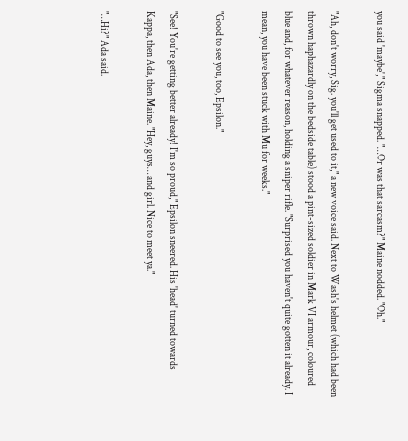you said 'maybe'," Sigma snapped. "…Or was that sarcasm?" Maine nodded. "Oh."

"Ah, don't worry, Sig. you'll get used to it," a new voice said. Next to Wash's helmet (which had been thrown haphazardly on the bedside table) stood a pint-sized soldier in Mark VI armour, coloured blue and, for whatever reason, holding a sniper rifle. "Surprised you haven't quite gotten it already. I mean, you have been stuck with Mu for weeks."

"Good to see you, too, Epsilon."

"See! You're getting better already! I'm so proud," Epsilon sneered. His 'head' turned towards Kappa, then Ada, then Maine. "Hey, guys… and girl. Nice to meet ya."

"…Hi?" Ada said.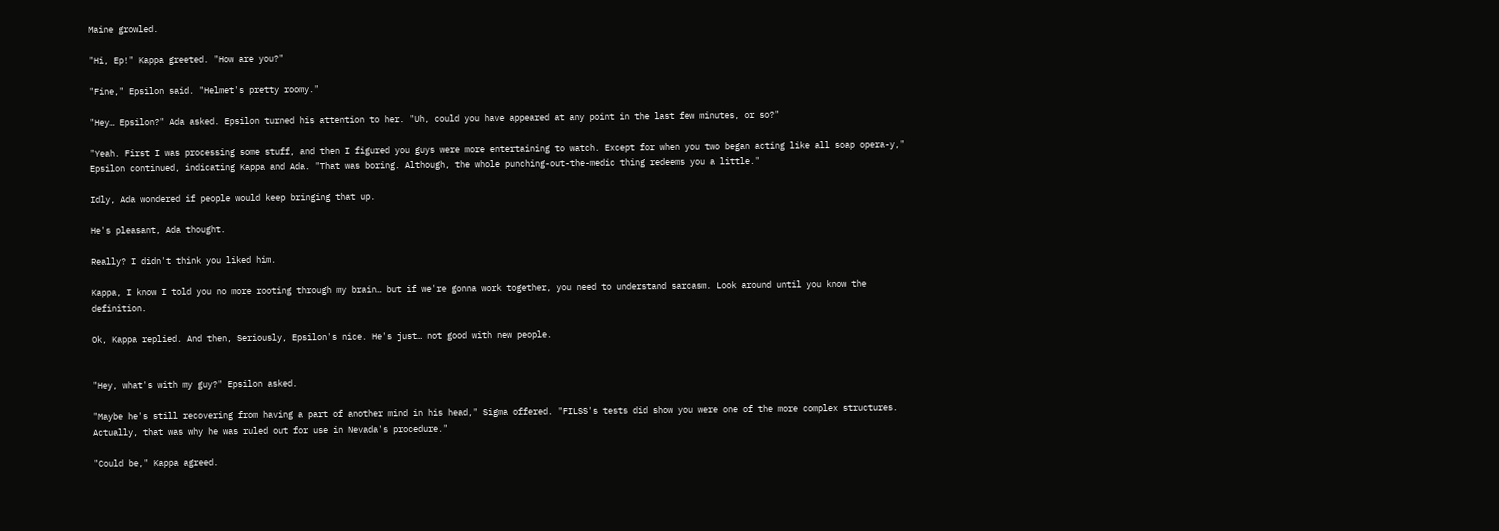Maine growled.

"Hi, Ep!" Kappa greeted. "How are you?"

"Fine," Epsilon said. "Helmet's pretty roomy."

"Hey… Epsilon?" Ada asked. Epsilon turned his attention to her. "Uh, could you have appeared at any point in the last few minutes, or so?"

"Yeah. First I was processing some stuff, and then I figured you guys were more entertaining to watch. Except for when you two began acting like all soap opera-y," Epsilon continued, indicating Kappa and Ada. "That was boring. Although, the whole punching-out-the-medic thing redeems you a little."

Idly, Ada wondered if people would keep bringing that up.

He's pleasant, Ada thought.

Really? I didn't think you liked him.

Kappa, I know I told you no more rooting through my brain… but if we're gonna work together, you need to understand sarcasm. Look around until you know the definition.

Ok, Kappa replied. And then, Seriously, Epsilon's nice. He's just… not good with new people.


"Hey, what's with my guy?" Epsilon asked.

"Maybe he's still recovering from having a part of another mind in his head," Sigma offered. "FILSS's tests did show you were one of the more complex structures. Actually, that was why he was ruled out for use in Nevada's procedure."

"Could be," Kappa agreed.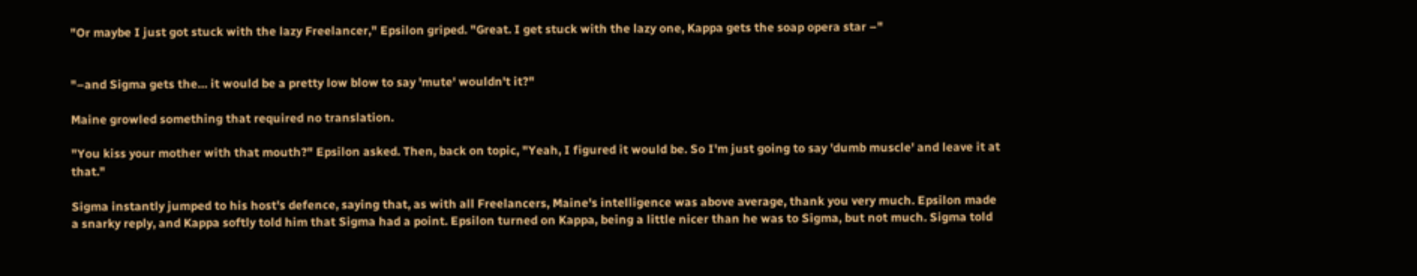"Or maybe I just got stuck with the lazy Freelancer," Epsilon griped. "Great. I get stuck with the lazy one, Kappa gets the soap opera star –"


"–and Sigma gets the… it would be a pretty low blow to say 'mute' wouldn't it?"

Maine growled something that required no translation.

"You kiss your mother with that mouth?" Epsilon asked. Then, back on topic, "Yeah, I figured it would be. So I'm just going to say 'dumb muscle' and leave it at that."

Sigma instantly jumped to his host's defence, saying that, as with all Freelancers, Maine's intelligence was above average, thank you very much. Epsilon made a snarky reply, and Kappa softly told him that Sigma had a point. Epsilon turned on Kappa, being a little nicer than he was to Sigma, but not much. Sigma told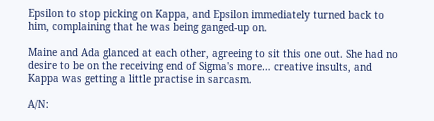Epsilon to stop picking on Kappa, and Epsilon immediately turned back to him, complaining that he was being ganged-up on.

Maine and Ada glanced at each other, agreeing to sit this one out. She had no desire to be on the receiving end of Sigma's more… creative insults, and Kappa was getting a little practise in sarcasm.

A/N: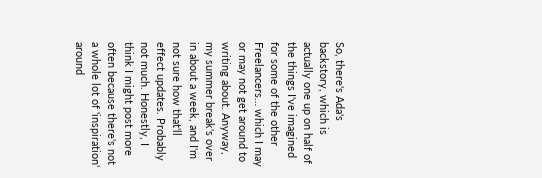So, there's Ada's backstory, which is actually one up on half of the things I've imagined for some of the other Freelancers… which I may or may not get around to writing about. Anyway, my summer break's over in about a week, and I'm not sure how that'll effect updates. Probably not much. Honestly, I think I might post more often because there's not a whole lot of 'inspiration' around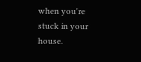when you're stuck in your house.